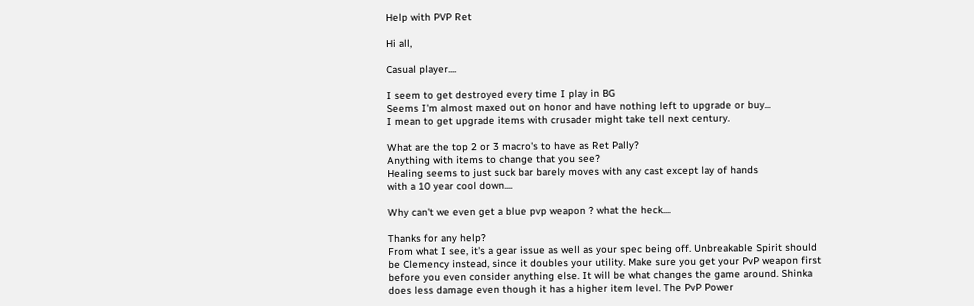Help with PVP Ret

Hi all,

Casual player....

I seem to get destroyed every time I play in BG
Seems I'm almost maxed out on honor and have nothing left to upgrade or buy...
I mean to get upgrade items with crusader might take tell next century.

What are the top 2 or 3 macro's to have as Ret Pally?
Anything with items to change that you see?
Healing seems to just suck bar barely moves with any cast except lay of hands
with a 10 year cool down....

Why can't we even get a blue pvp weapon ? what the heck....

Thanks for any help?
From what I see, it's a gear issue as well as your spec being off. Unbreakable Spirit should be Clemency instead, since it doubles your utility. Make sure you get your PvP weapon first before you even consider anything else. It will be what changes the game around. Shinka does less damage even though it has a higher item level. The PvP Power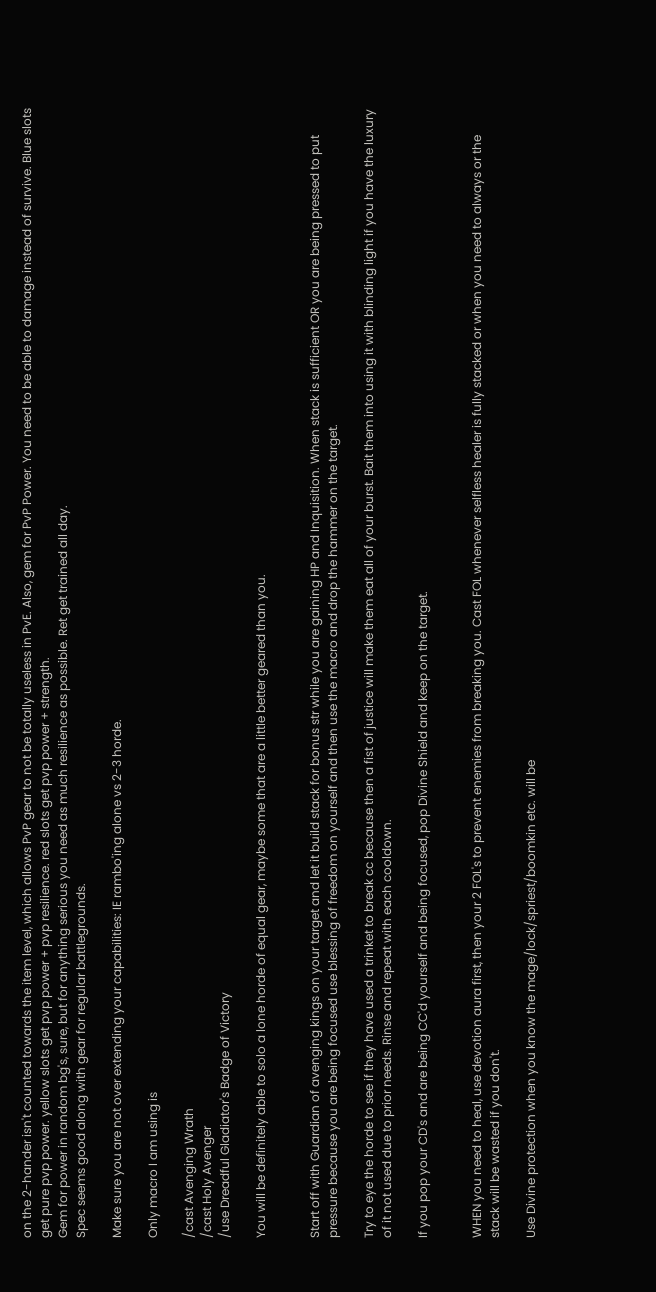on the 2-hander isn't counted towards the item level, which allows PvP gear to not be totally useless in PvE. Also, gem for PvP Power. You need to be able to damage instead of survive. Blue slots get pure pvp power. yellow slots get pvp power + pvp resilience. red slots get pvp power + strength.
Gem for power in random bg's, sure, but for anything serious you need as much resilience as possible. Ret get trained all day.
Spec seems good along with gear for regular battlegrounds.

Make sure you are not over extending your capabilities: IE rambo'ing alone vs 2-3 horde.

Only macro I am using is

/cast Avenging Wrath
/cast Holy Avenger
/use Dreadful Gladiator's Badge of Victory

You will be definitely able to solo a lone horde of equal gear, maybe some that are a little better geared than you.


Start off with Guardian of avenging kings on your target and let it build stack for bonus str while you are gaining HP and Inquisition. When stack is sufficient OR you are being pressed to put pressure because you are being focused use blessing of freedom on yourself and then use the macro and drop the hammer on the target.

Try to eye the horde to see if they have used a trinket to break cc because then a fist of justice will make them eat all of your burst. Bait them into using it with blinding light if you have the luxury of it not used due to prior needs. Rinse and repeat with each cooldown.

If you pop your CD's and are being CC'd yourself and being focused, pop Divine Shield and keep on the target.


WHEN you need to heal, use devotion aura first, then your 2 FOL's to prevent enemies from breaking you. Cast FOL whenever selfless healer is fully stacked or when you need to always or the stack will be wasted if you don't.

Use Divine protection when you know the mage/lock/spriest/boomkin etc. will be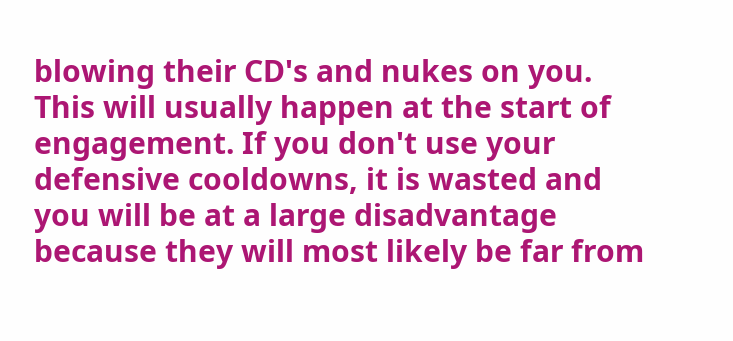blowing their CD's and nukes on you. This will usually happen at the start of engagement. If you don't use your defensive cooldowns, it is wasted and you will be at a large disadvantage because they will most likely be far from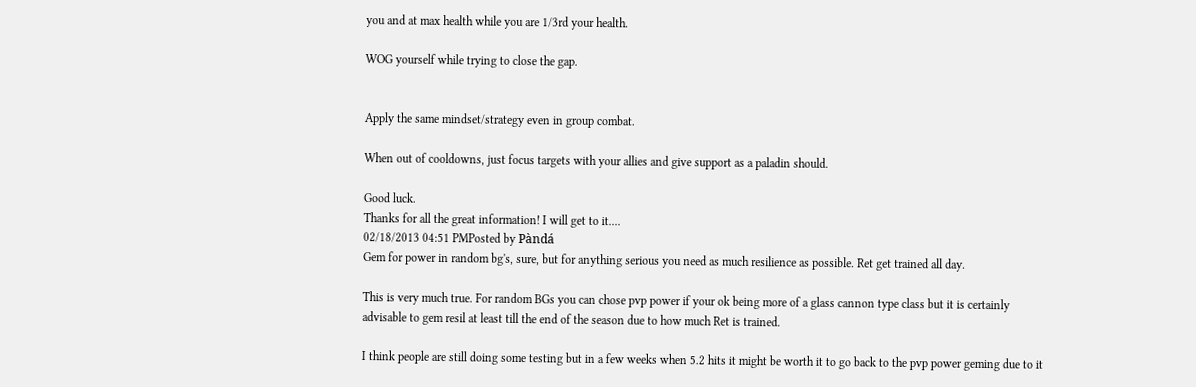you and at max health while you are 1/3rd your health.

WOG yourself while trying to close the gap.


Apply the same mindset/strategy even in group combat.

When out of cooldowns, just focus targets with your allies and give support as a paladin should.

Good luck.
Thanks for all the great information! I will get to it....
02/18/2013 04:51 PMPosted by Pàndá
Gem for power in random bg's, sure, but for anything serious you need as much resilience as possible. Ret get trained all day.

This is very much true. For random BGs you can chose pvp power if your ok being more of a glass cannon type class but it is certainly advisable to gem resil at least till the end of the season due to how much Ret is trained.

I think people are still doing some testing but in a few weeks when 5.2 hits it might be worth it to go back to the pvp power geming due to it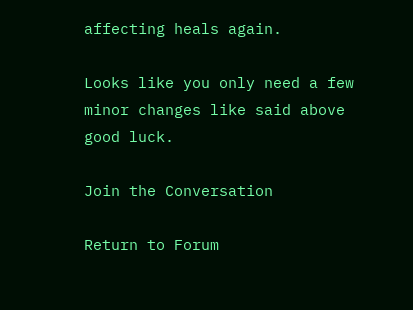affecting heals again.

Looks like you only need a few minor changes like said above good luck.

Join the Conversation

Return to Forum